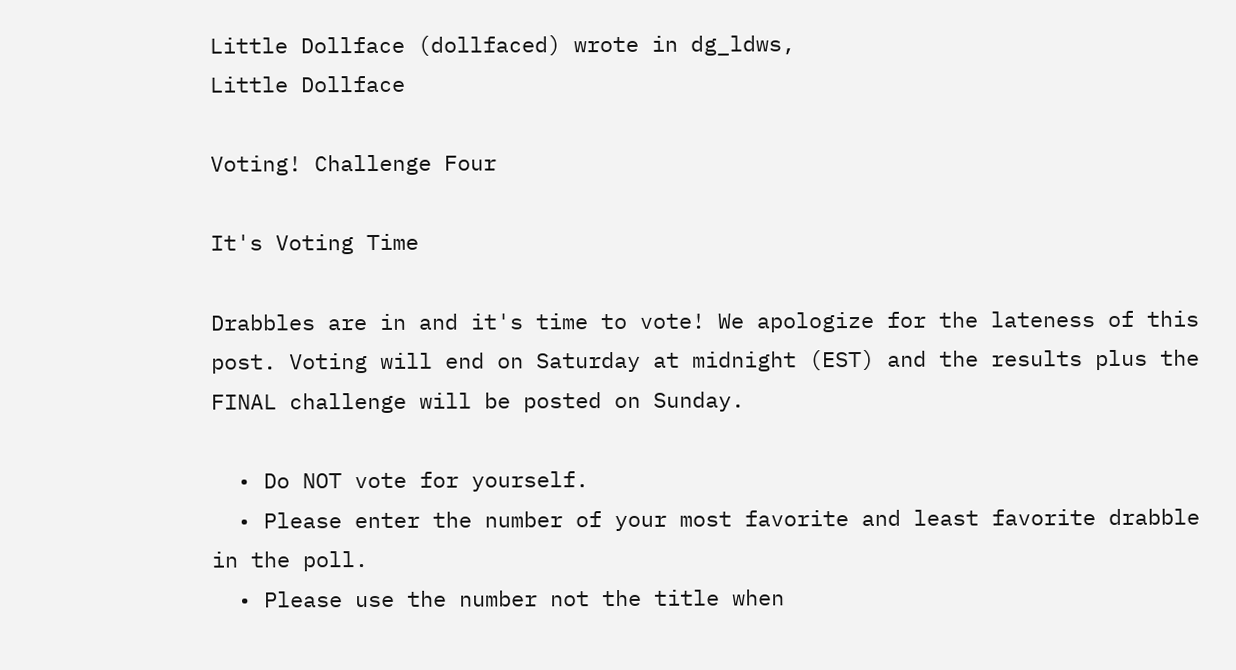Little Dollface (dollfaced) wrote in dg_ldws,
Little Dollface

Voting! Challenge Four

It's Voting Time

Drabbles are in and it's time to vote! We apologize for the lateness of this post. Voting will end on Saturday at midnight (EST) and the results plus the FINAL challenge will be posted on Sunday.

  • Do NOT vote for yourself.
  • Please enter the number of your most favorite and least favorite drabble in the poll.
  • Please use the number not the title when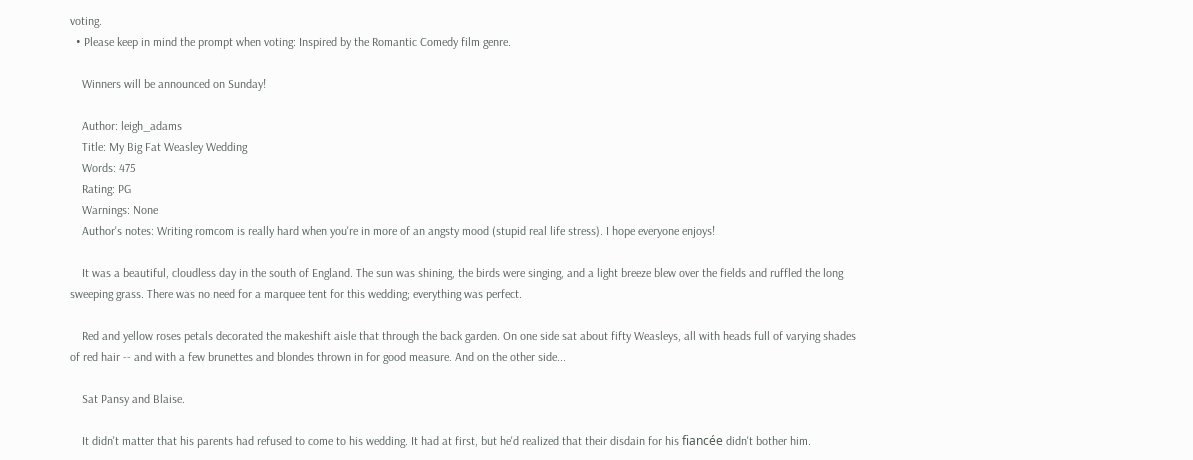voting.
  • Please keep in mind the prompt when voting: Inspired by the Romantic Comedy film genre.

    Winners will be announced on Sunday!

    Author: leigh_adams
    Title: My Big Fat Weasley Wedding
    Words: 475
    Rating: PG
    Warnings: None
    Author's notes: Writing romcom is really hard when you're in more of an angsty mood (stupid real life stress). I hope everyone enjoys!

    It was a beautiful, cloudless day in the south of England. The sun was shining, the birds were singing, and a light breeze blew over the fields and ruffled the long sweeping grass. There was no need for a marquee tent for this wedding; everything was perfect.

    Red and yellow roses petals decorated the makeshift aisle that through the back garden. On one side sat about fifty Weasleys, all with heads full of varying shades of red hair -- and with a few brunettes and blondes thrown in for good measure. And on the other side...

    Sat Pansy and Blaise.

    It didn't matter that his parents had refused to come to his wedding. It had at first, but he'd realized that their disdain for his fiancée didn't bother him.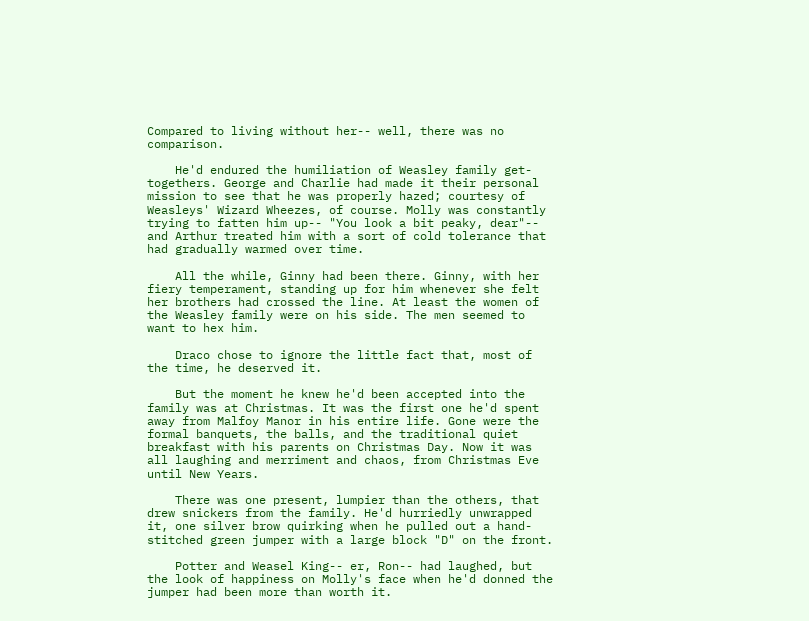Compared to living without her-- well, there was no comparison.

    He'd endured the humiliation of Weasley family get-togethers. George and Charlie had made it their personal mission to see that he was properly hazed; courtesy of Weasleys' Wizard Wheezes, of course. Molly was constantly trying to fatten him up-- "You look a bit peaky, dear"-- and Arthur treated him with a sort of cold tolerance that had gradually warmed over time.

    All the while, Ginny had been there. Ginny, with her fiery temperament, standing up for him whenever she felt her brothers had crossed the line. At least the women of the Weasley family were on his side. The men seemed to want to hex him.

    Draco chose to ignore the little fact that, most of the time, he deserved it.

    But the moment he knew he'd been accepted into the family was at Christmas. It was the first one he'd spent away from Malfoy Manor in his entire life. Gone were the formal banquets, the balls, and the traditional quiet breakfast with his parents on Christmas Day. Now it was all laughing and merriment and chaos, from Christmas Eve until New Years.

    There was one present, lumpier than the others, that drew snickers from the family. He'd hurriedly unwrapped it, one silver brow quirking when he pulled out a hand-stitched green jumper with a large block "D" on the front.

    Potter and Weasel King-- er, Ron-- had laughed, but the look of happiness on Molly's face when he'd donned the jumper had been more than worth it.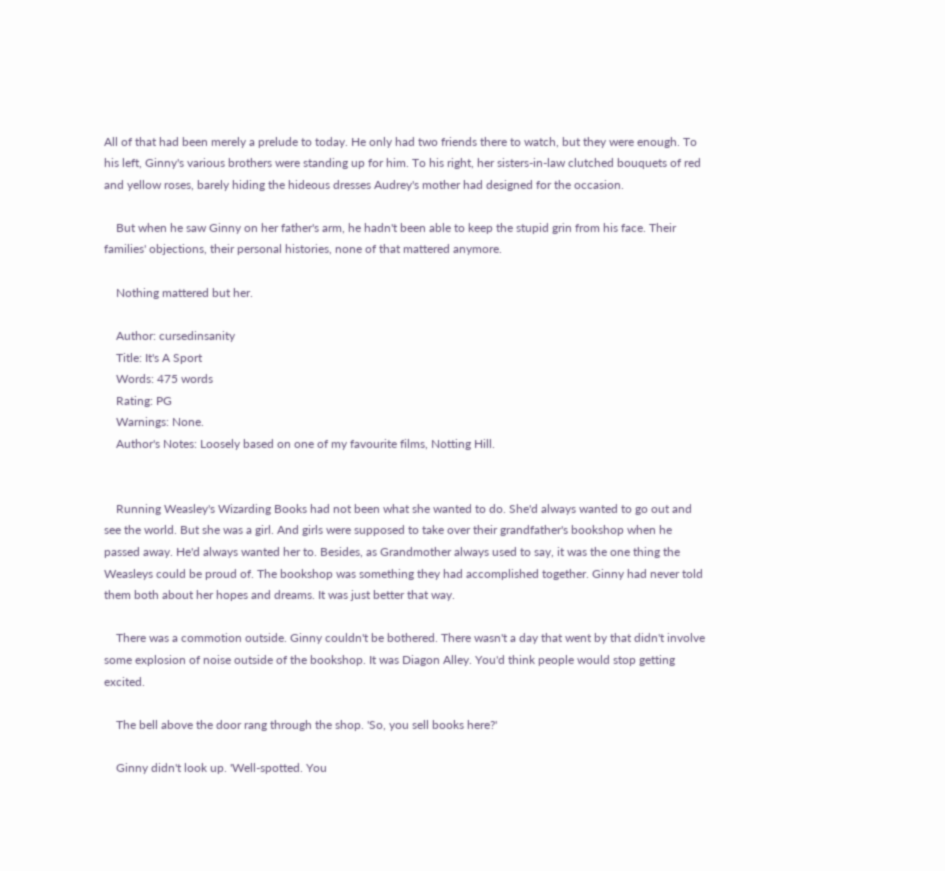All of that had been merely a prelude to today. He only had two friends there to watch, but they were enough. To his left, Ginny's various brothers were standing up for him. To his right, her sisters-in-law clutched bouquets of red and yellow roses, barely hiding the hideous dresses Audrey's mother had designed for the occasion.

    But when he saw Ginny on her father's arm, he hadn't been able to keep the stupid grin from his face. Their families' objections, their personal histories, none of that mattered anymore.

    Nothing mattered but her.

    Author: cursedinsanity
    Title: It's A Sport
    Words: 475 words
    Rating: PG
    Warnings: None.
    Author's Notes: Loosely based on one of my favourite films, Notting Hill.


    Running Weasley's Wizarding Books had not been what she wanted to do. She'd always wanted to go out and see the world. But she was a girl. And girls were supposed to take over their grandfather's bookshop when he passed away. He'd always wanted her to. Besides, as Grandmother always used to say, it was the one thing the Weasleys could be proud of. The bookshop was something they had accomplished together. Ginny had never told them both about her hopes and dreams. It was just better that way.

    There was a commotion outside. Ginny couldn't be bothered. There wasn't a day that went by that didn't involve some explosion of noise outside of the bookshop. It was Diagon Alley. You'd think people would stop getting excited.

    The bell above the door rang through the shop. 'So, you sell books here?'

    Ginny didn't look up. 'Well-spotted. You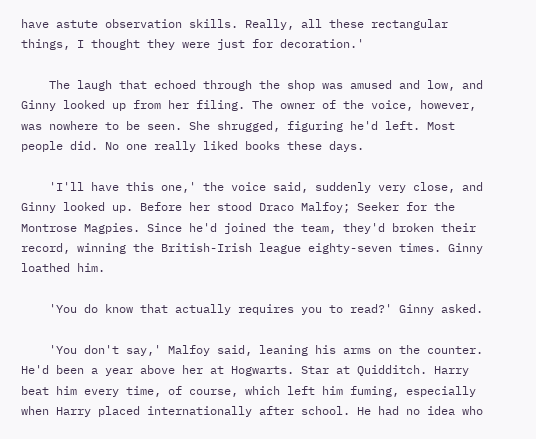have astute observation skills. Really, all these rectangular things, I thought they were just for decoration.'

    The laugh that echoed through the shop was amused and low, and Ginny looked up from her filing. The owner of the voice, however, was nowhere to be seen. She shrugged, figuring he'd left. Most people did. No one really liked books these days.

    'I'll have this one,' the voice said, suddenly very close, and Ginny looked up. Before her stood Draco Malfoy; Seeker for the Montrose Magpies. Since he'd joined the team, they'd broken their record, winning the British-Irish league eighty-seven times. Ginny loathed him.

    'You do know that actually requires you to read?' Ginny asked.

    'You don't say,' Malfoy said, leaning his arms on the counter. He'd been a year above her at Hogwarts. Star at Quidditch. Harry beat him every time, of course, which left him fuming, especially when Harry placed internationally after school. He had no idea who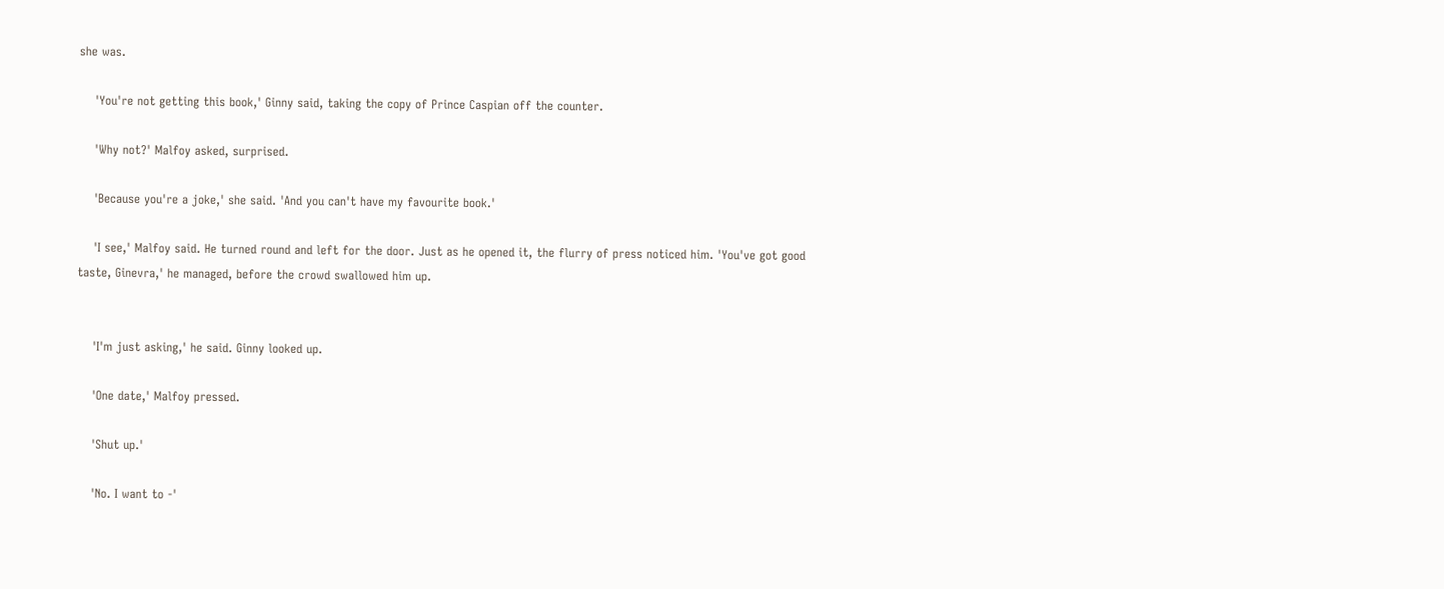she was.

    'You're not getting this book,' Ginny said, taking the copy of Prince Caspian off the counter.

    'Why not?' Malfoy asked, surprised.

    'Because you're a joke,' she said. 'And you can't have my favourite book.'

    'I see,' Malfoy said. He turned round and left for the door. Just as he opened it, the flurry of press noticed him. 'You've got good taste, Ginevra,' he managed, before the crowd swallowed him up.


    'I'm just asking,' he said. Ginny looked up.

    'One date,' Malfoy pressed.

    'Shut up.'

    'No. I want to -'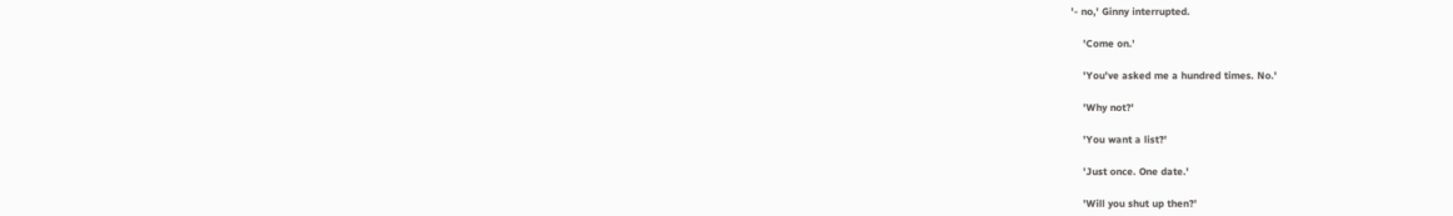'- no,' Ginny interrupted.

    'Come on.'

    'You've asked me a hundred times. No.'

    'Why not?'

    'You want a list?'

    'Just once. One date.'

    'Will you shut up then?'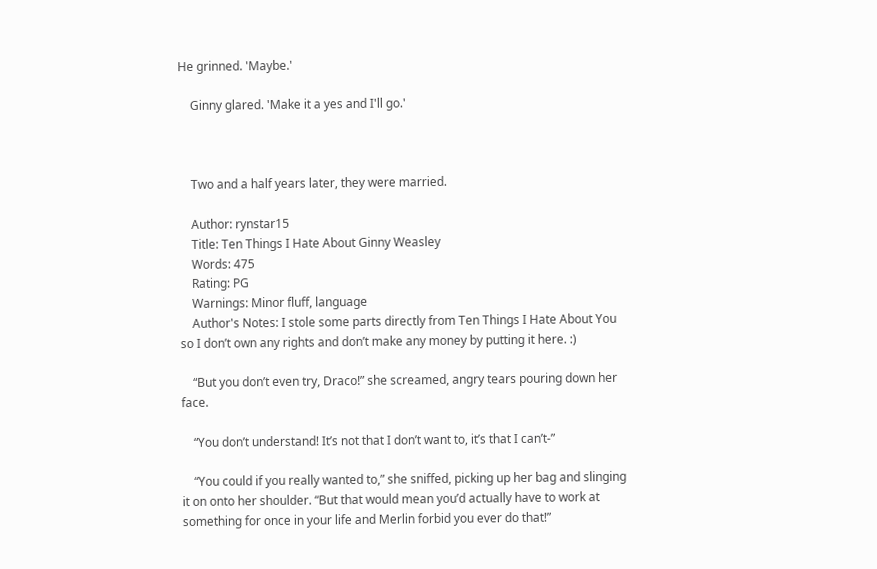He grinned. 'Maybe.'

    Ginny glared. 'Make it a yes and I'll go.'



    Two and a half years later, they were married.

    Author: rynstar15
    Title: Ten Things I Hate About Ginny Weasley
    Words: 475
    Rating: PG
    Warnings: Minor fluff, language
    Author's Notes: I stole some parts directly from Ten Things I Hate About You so I don’t own any rights and don’t make any money by putting it here. :)

    “But you don’t even try, Draco!” she screamed, angry tears pouring down her face.

    “You don’t understand! It’s not that I don’t want to, it’s that I can’t-”

    “You could if you really wanted to,” she sniffed, picking up her bag and slinging it on onto her shoulder. “But that would mean you’d actually have to work at something for once in your life and Merlin forbid you ever do that!”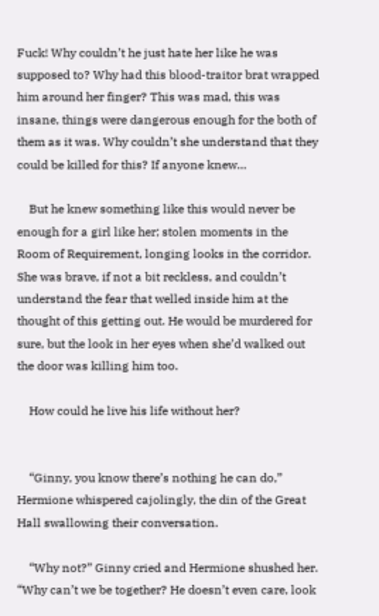Fuck! Why couldn’t he just hate her like he was supposed to? Why had this blood-traitor brat wrapped him around her finger? This was mad, this was insane, things were dangerous enough for the both of them as it was. Why couldn’t she understand that they could be killed for this? If anyone knew…

    But he knew something like this would never be enough for a girl like her; stolen moments in the Room of Requirement, longing looks in the corridor. She was brave, if not a bit reckless, and couldn’t understand the fear that welled inside him at the thought of this getting out. He would be murdered for sure, but the look in her eyes when she’d walked out the door was killing him too.

    How could he live his life without her?


    “Ginny, you know there’s nothing he can do,” Hermione whispered cajolingly, the din of the Great Hall swallowing their conversation.

    “Why not?” Ginny cried and Hermione shushed her. “Why can’t we be together? He doesn’t even care, look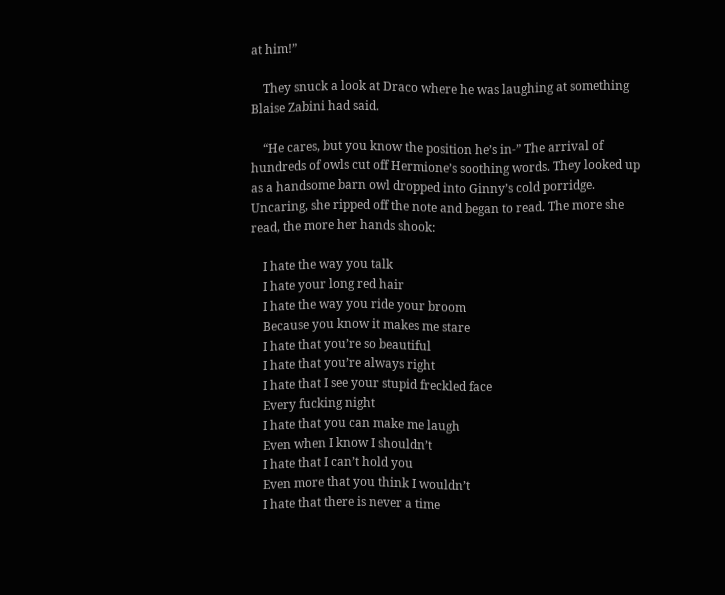at him!”

    They snuck a look at Draco where he was laughing at something Blaise Zabini had said.

    “He cares, but you know the position he’s in-” The arrival of hundreds of owls cut off Hermione’s soothing words. They looked up as a handsome barn owl dropped into Ginny’s cold porridge. Uncaring, she ripped off the note and began to read. The more she read, the more her hands shook:

    I hate the way you talk
    I hate your long red hair
    I hate the way you ride your broom
    Because you know it makes me stare
    I hate that you’re so beautiful
    I hate that you’re always right
    I hate that I see your stupid freckled face
    Every fucking night
    I hate that you can make me laugh
    Even when I know I shouldn’t
    I hate that I can’t hold you
    Even more that you think I wouldn’t
    I hate that there is never a time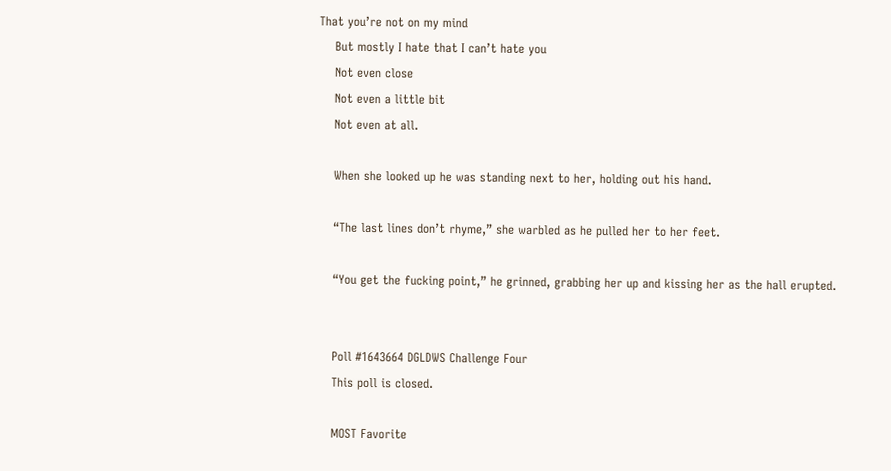That you’re not on my mind
    But mostly I hate that I can’t hate you
    Not even close
    Not even a little bit
    Not even at all.

    When she looked up he was standing next to her, holding out his hand.

    “The last lines don’t rhyme,” she warbled as he pulled her to her feet.

    “You get the fucking point,” he grinned, grabbing her up and kissing her as the hall erupted.


    Poll #1643664 DGLDWS Challenge Four
    This poll is closed.

    MOST Favorite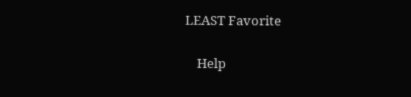LEAST Favorite

    Help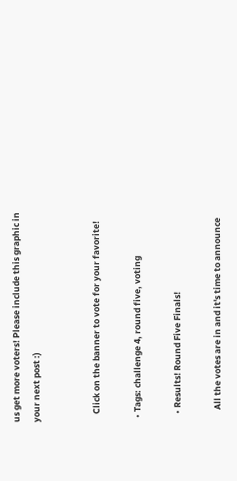us get more voters! Please include this graphic in your next post :)


    Click on the banner to vote for your favorite!

  • Tags: challenge 4, round five, voting

    • Results! Round Five Finals!

      All the votes are in and it's time to announce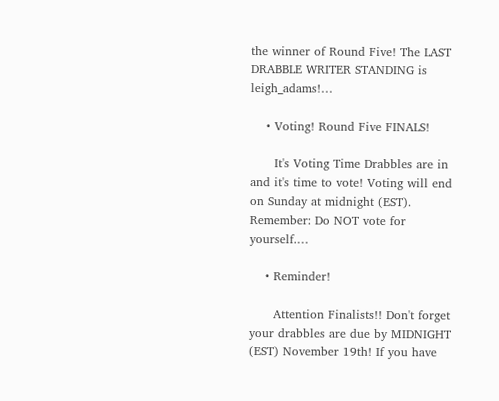the winner of Round Five! The LAST DRABBLE WRITER STANDING is leigh_adams!…

    • Voting! Round Five FINALS!

      It's Voting Time Drabbles are in and it's time to vote! Voting will end on Sunday at midnight (EST). Remember: Do NOT vote for yourself.…

    • Reminder!

      Attention Finalists!! Don't forget your drabbles are due by MIDNIGHT (EST) November 19th! If you have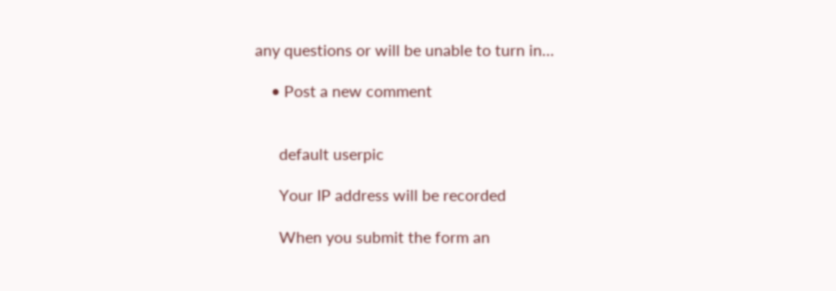any questions or will be unable to turn in…

    • Post a new comment


      default userpic

      Your IP address will be recorded

      When you submit the form an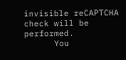invisible reCAPTCHA check will be performed.
      You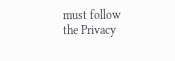must follow the Privacy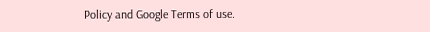Policy and Google Terms of use.